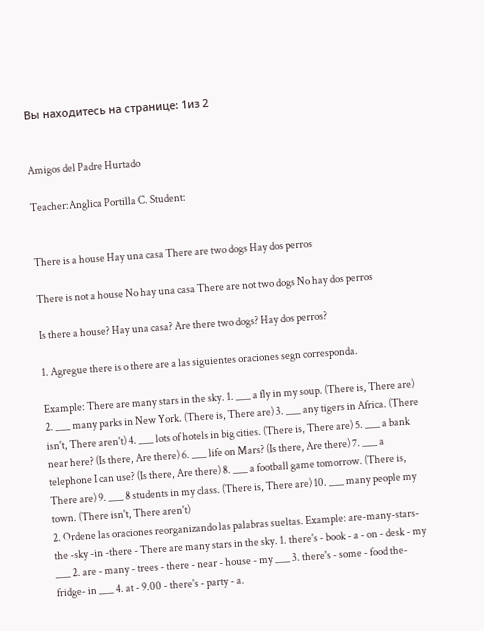Вы находитесь на странице: 1из 2


Amigos del Padre Hurtado

Teacher:Anglica Portilla C. Student:


There is a house Hay una casa There are two dogs Hay dos perros

There is not a house No hay una casa There are not two dogs No hay dos perros

Is there a house? Hay una casa? Are there two dogs? Hay dos perros?

1. Agregue there is o there are a las siguientes oraciones segn corresponda.

Example: There are many stars in the sky. 1. ___ a fly in my soup. (There is, There are) 2. ___ many parks in New York. (There is, There are) 3. ___ any tigers in Africa. (There isn't, There aren't) 4. ___ lots of hotels in big cities. (There is, There are) 5. ___ a bank near here? (Is there, Are there) 6. ___ life on Mars? (Is there, Are there) 7. ___ a telephone I can use? (Is there, Are there) 8. ___ a football game tomorrow. (There is, There are) 9. ___ 8 students in my class. (There is, There are) 10. ___ many people my town. (There isn't, There aren't)
2. Ordene las oraciones reorganizando las palabras sueltas. Example: are-many-stars-the -sky -in -there - There are many stars in the sky. 1. there's - book - a - on - desk - my ___ 2. are - many - trees - there - near - house - my ___ 3. there's - some - food the- fridge- in ___ 4. at - 9.00 - there's - party - a.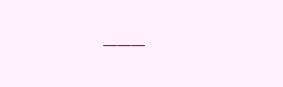___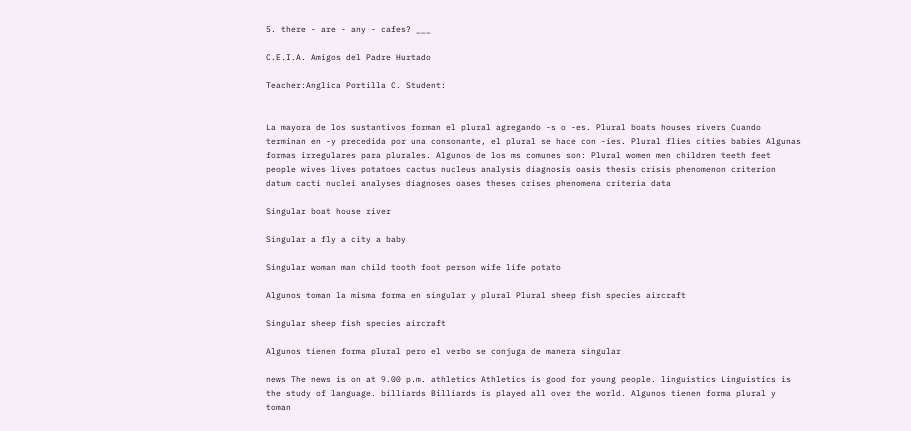5. there - are - any - cafes? ___

C.E.I.A. Amigos del Padre Hurtado

Teacher:Anglica Portilla C. Student:


La mayora de los sustantivos forman el plural agregando -s o -es. Plural boats houses rivers Cuando terminan en -y precedida por una consonante, el plural se hace con -ies. Plural flies cities babies Algunas formas irregulares para plurales. Algunos de los ms comunes son: Plural women men children teeth feet people wives lives potatoes cactus nucleus analysis diagnosis oasis thesis crisis phenomenon criterion datum cacti nuclei analyses diagnoses oases theses crises phenomena criteria data

Singular boat house river

Singular a fly a city a baby

Singular woman man child tooth foot person wife life potato

Algunos toman la misma forma en singular y plural Plural sheep fish species aircraft

Singular sheep fish species aircraft

Algunos tienen forma plural pero el verbo se conjuga de manera singular

news The news is on at 9.00 p.m. athletics Athletics is good for young people. linguistics Linguistics is the study of language. billiards Billiards is played all over the world. Algunos tienen forma plural y toman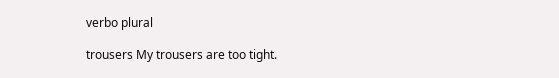verbo plural

trousers My trousers are too tight.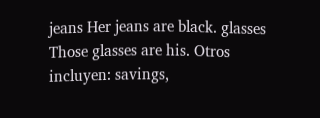jeans Her jeans are black. glasses Those glasses are his. Otros incluyen: savings,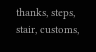thanks, steps, stair, customs,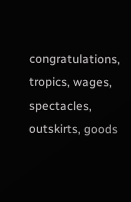congratulations, tropics, wages, spectacles, outskirts, goods